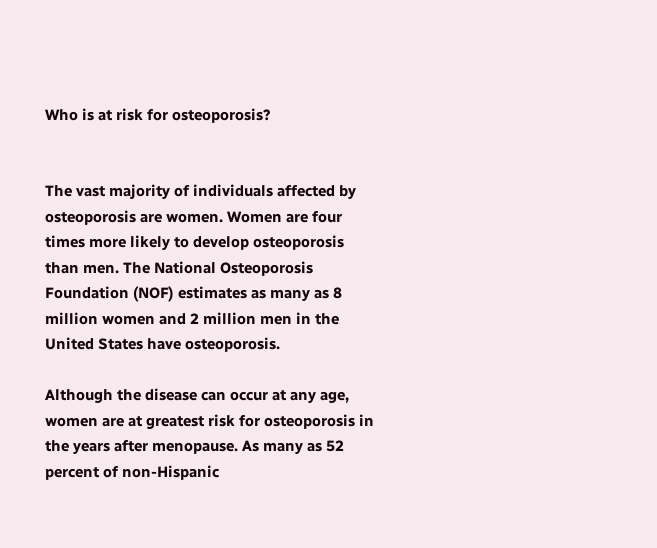Who is at risk for osteoporosis?


The vast majority of individuals affected by osteoporosis are women. Women are four times more likely to develop osteoporosis than men. The National Osteoporosis Foundation (NOF) estimates as many as 8 million women and 2 million men in the United States have osteoporosis.

Although the disease can occur at any age, women are at greatest risk for osteoporosis in the years after menopause. As many as 52 percent of non-Hispanic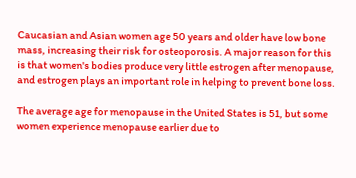Caucasian and Asian women age 50 years and older have low bone mass, increasing their risk for osteoporosis. A major reason for this is that women's bodies produce very little estrogen after menopause, and estrogen plays an important role in helping to prevent bone loss.

The average age for menopause in the United States is 51, but some women experience menopause earlier due to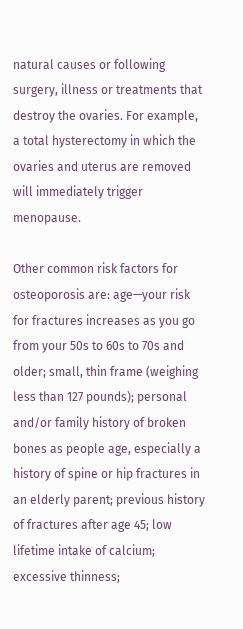natural causes or following surgery, illness or treatments that destroy the ovaries. For example, a total hysterectomy in which the ovaries and uterus are removed will immediately trigger menopause.

Other common risk factors for osteoporosis are: age—your risk for fractures increases as you go from your 50s to 60s to 70s and older; small, thin frame (weighing less than 127 pounds); personal and/or family history of broken bones as people age, especially a history of spine or hip fractures in an elderly parent; previous history of fractures after age 45; low lifetime intake of calcium; excessive thinness;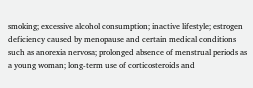smoking; excessive alcohol consumption; inactive lifestyle; estrogen deficiency caused by menopause and certain medical conditions such as anorexia nervosa; prolonged absence of menstrual periods as a young woman; long-term use of corticosteroids and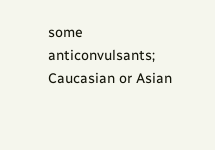some anticonvulsants; Caucasian or Asian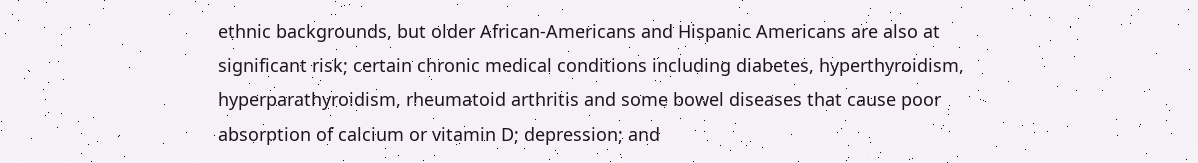ethnic backgrounds, but older African-Americans and Hispanic Americans are also at significant risk; certain chronic medical conditions including diabetes, hyperthyroidism, hyperparathyroidism, rheumatoid arthritis and some bowel diseases that cause poor absorption of calcium or vitamin D; depression; and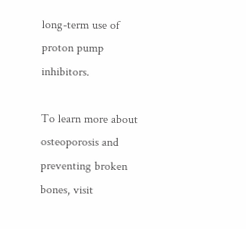long-term use of proton pump inhibitors.

To learn more about osteoporosis and preventing broken bones, visit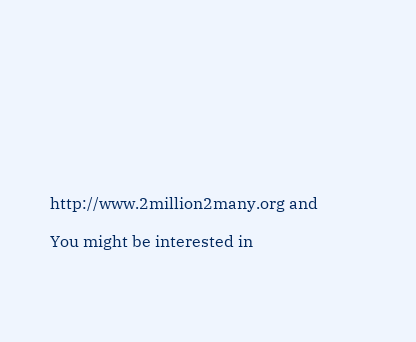http://www.2million2many.org and

You might be interested in